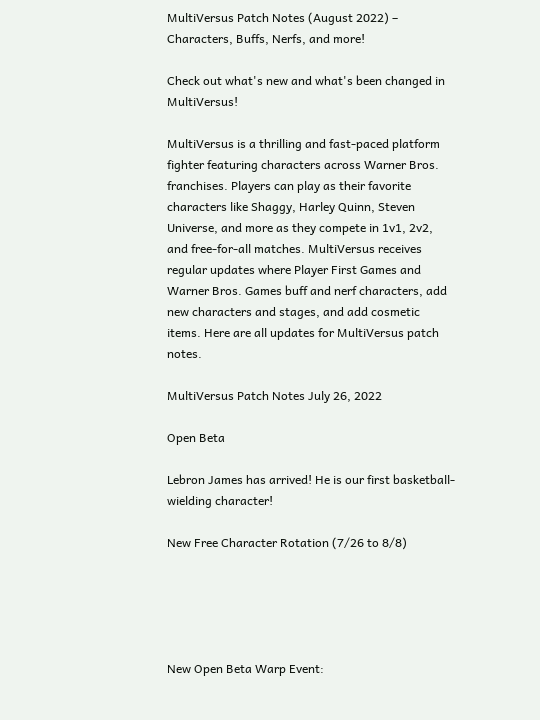MultiVersus Patch Notes (August 2022) – Characters, Buffs, Nerfs, and more!

Check out what's new and what's been changed in MultiVersus!

MultiVersus is a thrilling and fast-paced platform fighter featuring characters across Warner Bros. franchises. Players can play as their favorite characters like Shaggy, Harley Quinn, Steven Universe, and more as they compete in 1v1, 2v2, and free-for-all matches. MultiVersus receives regular updates where Player First Games and Warner Bros. Games buff and nerf characters, add new characters and stages, and add cosmetic items. Here are all updates for MultiVersus patch notes.

MultiVersus Patch Notes July 26, 2022

Open Beta

Lebron James has arrived! He is our first basketball-wielding character!

New Free Character Rotation (7/26 to 8/8)





New Open Beta Warp Event: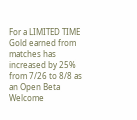For a LIMITED TIME Gold earned from matches has increased by 25% from 7/26 to 8/8 as an Open Beta Welcome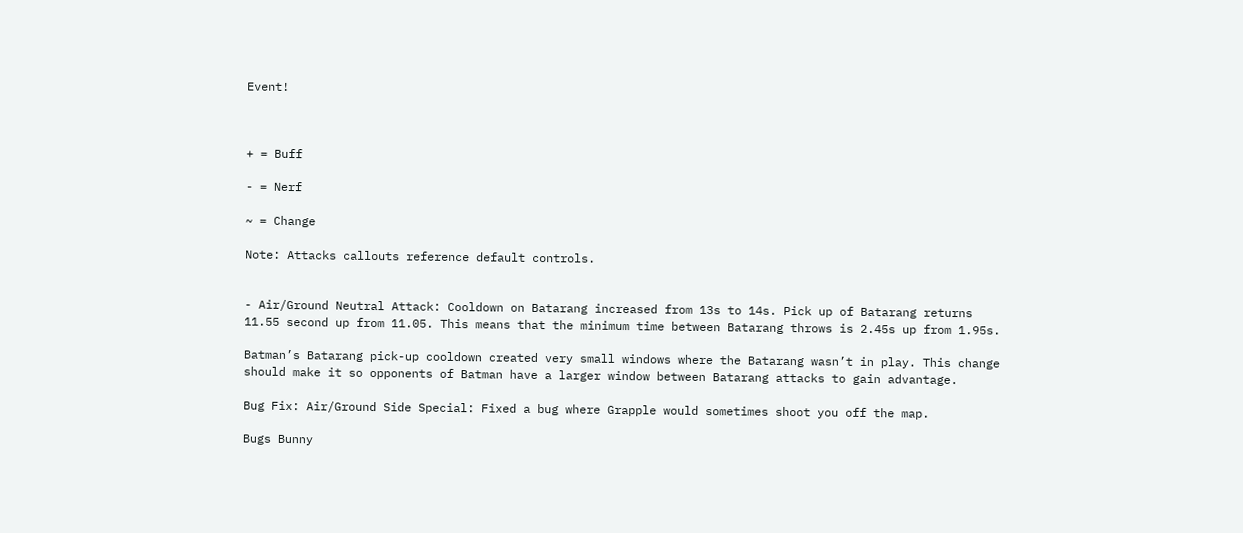Event!



+ = Buff

- = Nerf

~ = Change

Note: Attacks callouts reference default controls.


- Air/Ground Neutral Attack: Cooldown on Batarang increased from 13s to 14s. Pick up of Batarang returns 11.55 second up from 11.05. This means that the minimum time between Batarang throws is 2.45s up from 1.95s.

Batman’s Batarang pick-up cooldown created very small windows where the Batarang wasn’t in play. This change should make it so opponents of Batman have a larger window between Batarang attacks to gain advantage.

Bug Fix: Air/Ground Side Special: Fixed a bug where Grapple would sometimes shoot you off the map.

Bugs Bunny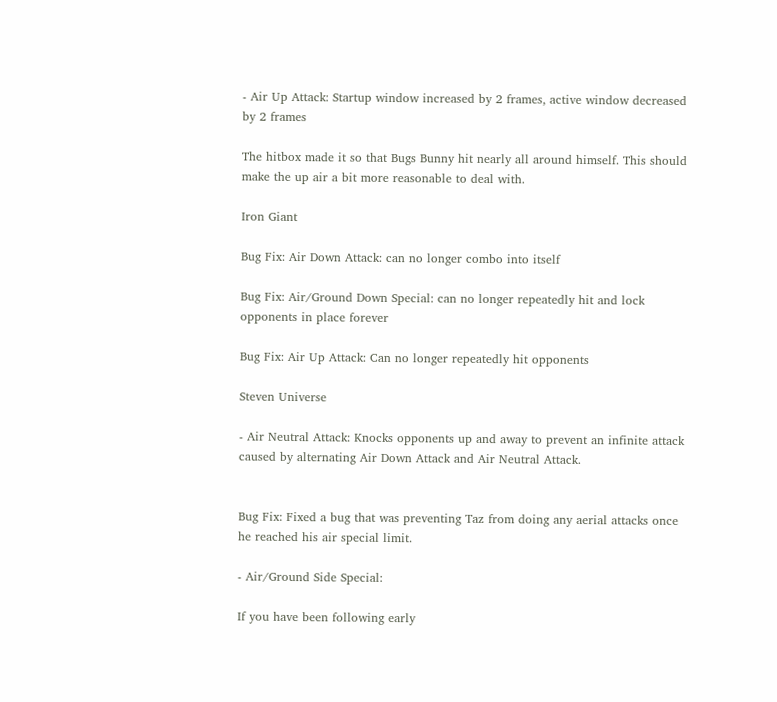- Air Up Attack: Startup window increased by 2 frames, active window decreased by 2 frames

The hitbox made it so that Bugs Bunny hit nearly all around himself. This should make the up air a bit more reasonable to deal with.

Iron Giant

Bug Fix: Air Down Attack: can no longer combo into itself

Bug Fix: Air/Ground Down Special: can no longer repeatedly hit and lock opponents in place forever

Bug Fix: Air Up Attack: Can no longer repeatedly hit opponents

Steven Universe

- Air Neutral Attack: Knocks opponents up and away to prevent an infinite attack caused by alternating Air Down Attack and Air Neutral Attack.


Bug Fix: Fixed a bug that was preventing Taz from doing any aerial attacks once he reached his air special limit.

- Air/Ground Side Special:

If you have been following early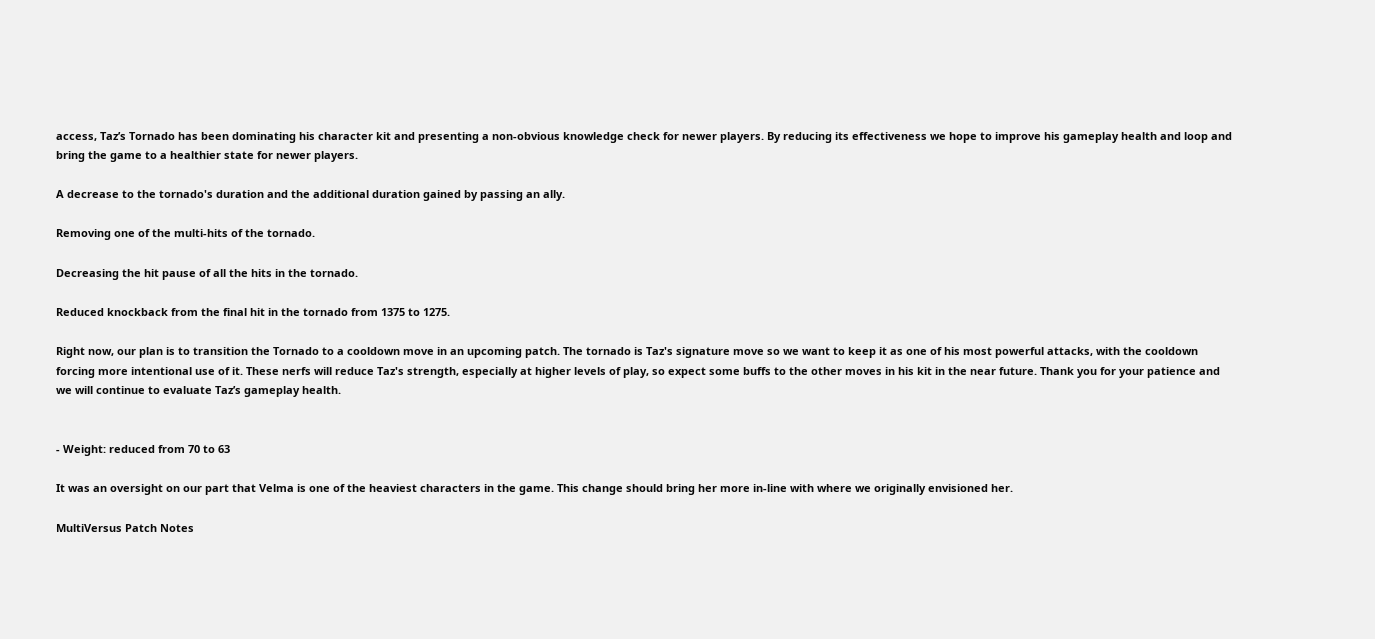access, Taz’s Tornado has been dominating his character kit and presenting a non-obvious knowledge check for newer players. By reducing its effectiveness we hope to improve his gameplay health and loop and bring the game to a healthier state for newer players.

A decrease to the tornado's duration and the additional duration gained by passing an ally.

Removing one of the multi-hits of the tornado.

Decreasing the hit pause of all the hits in the tornado.

Reduced knockback from the final hit in the tornado from 1375 to 1275.

Right now, our plan is to transition the Tornado to a cooldown move in an upcoming patch. The tornado is Taz's signature move so we want to keep it as one of his most powerful attacks, with the cooldown forcing more intentional use of it. These nerfs will reduce Taz's strength, especially at higher levels of play, so expect some buffs to the other moves in his kit in the near future. Thank you for your patience and we will continue to evaluate Taz’s gameplay health.


- Weight: reduced from 70 to 63

It was an oversight on our part that Velma is one of the heaviest characters in the game. This change should bring her more in-line with where we originally envisioned her.

MultiVersus Patch Notes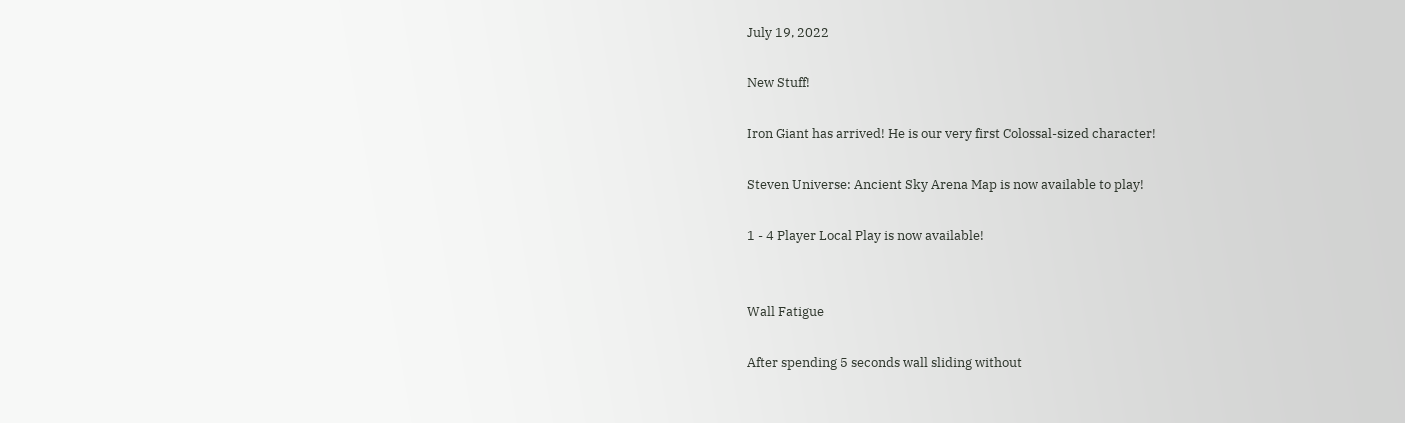July 19, 2022

New Stuff!

Iron Giant has arrived! He is our very first Colossal-sized character!

Steven Universe: Ancient Sky Arena Map is now available to play!

1 - 4 Player Local Play is now available!


Wall Fatigue

After spending 5 seconds wall sliding without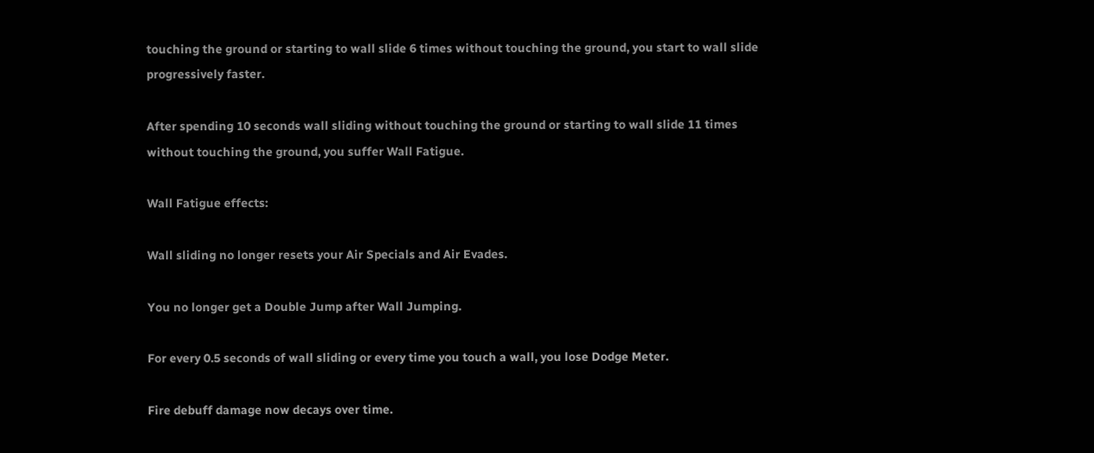touching the ground or starting to wall slide 6 times without touching the ground, you start to wall slide progressively faster.

After spending 10 seconds wall sliding without touching the ground or starting to wall slide 11 times without touching the ground, you suffer Wall Fatigue.

Wall Fatigue effects:

Wall sliding no longer resets your Air Specials and Air Evades.

You no longer get a Double Jump after Wall Jumping.

For every 0.5 seconds of wall sliding or every time you touch a wall, you lose Dodge Meter.

Fire debuff damage now decays over time.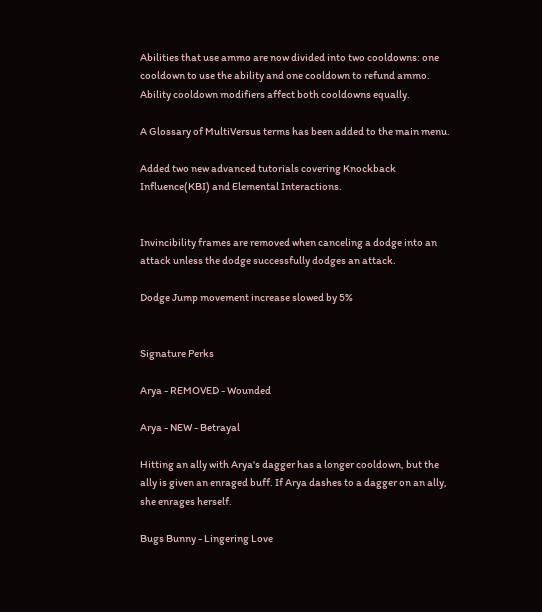Abilities that use ammo are now divided into two cooldowns: one cooldown to use the ability and one cooldown to refund ammo. Ability cooldown modifiers affect both cooldowns equally.

A Glossary of MultiVersus terms has been added to the main menu.

Added two new advanced tutorials covering Knockback Influence(KBI) and Elemental Interactions.


Invincibility frames are removed when canceling a dodge into an attack unless the dodge successfully dodges an attack.

Dodge Jump movement increase slowed by 5%


Signature Perks

Arya - REMOVED - Wounded

Arya - NEW - Betrayal

Hitting an ally with Arya's dagger has a longer cooldown, but the ally is given an enraged buff. If Arya dashes to a dagger on an ally, she enrages herself.

Bugs Bunny - Lingering Love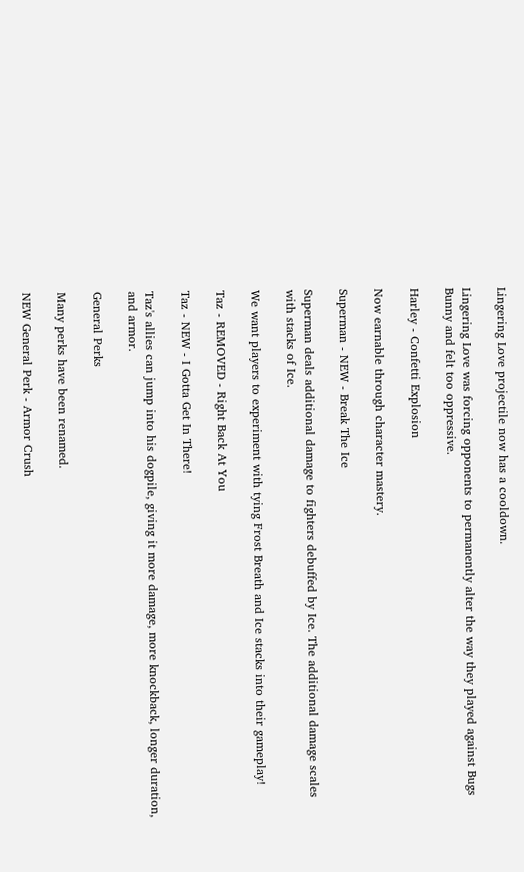Lingering Love projectile now has a cooldown.

Lingering Love was forcing opponents to permanently alter the way they played against Bugs Bunny and felt too oppressive.

Harley - Confetti Explosion

Now earnable through character mastery.

Superman - NEW - Break The Ice

Superman deals additional damage to fighters debuffed by Ice. The additional damage scales with stacks of Ice.

We want players to experiment with tying Frost Breath and Ice stacks into their gameplay!

Taz - REMOVED - Right Back At You

Taz - NEW - I Gotta Get In There!

Taz's allies can jump into his dogpile, giving it more damage, more knockback, longer duration, and armor.

General Perks

Many perks have been renamed.

NEW General Perk - Armor Crush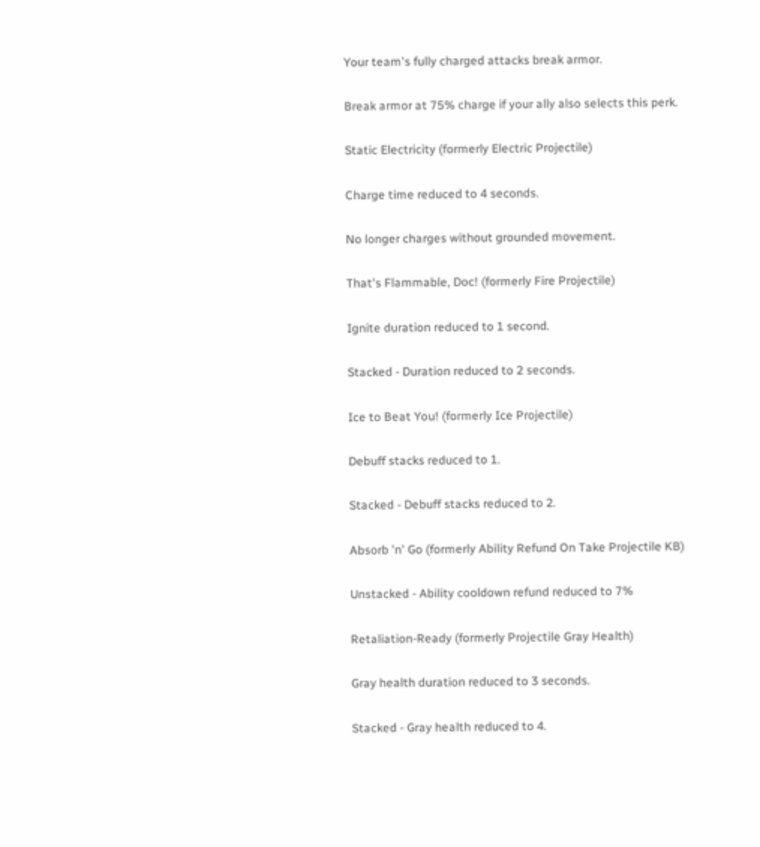Your team's fully charged attacks break armor.

Break armor at 75% charge if your ally also selects this perk.

Static Electricity (formerly Electric Projectile)

Charge time reduced to 4 seconds.

No longer charges without grounded movement.

That's Flammable, Doc! (formerly Fire Projectile)

Ignite duration reduced to 1 second.

Stacked - Duration reduced to 2 seconds.

Ice to Beat You! (formerly Ice Projectile)

Debuff stacks reduced to 1.

Stacked - Debuff stacks reduced to 2.

Absorb 'n' Go (formerly Ability Refund On Take Projectile KB)

Unstacked - Ability cooldown refund reduced to 7%

Retaliation-Ready (formerly Projectile Gray Health)

Gray health duration reduced to 3 seconds.

Stacked - Gray health reduced to 4.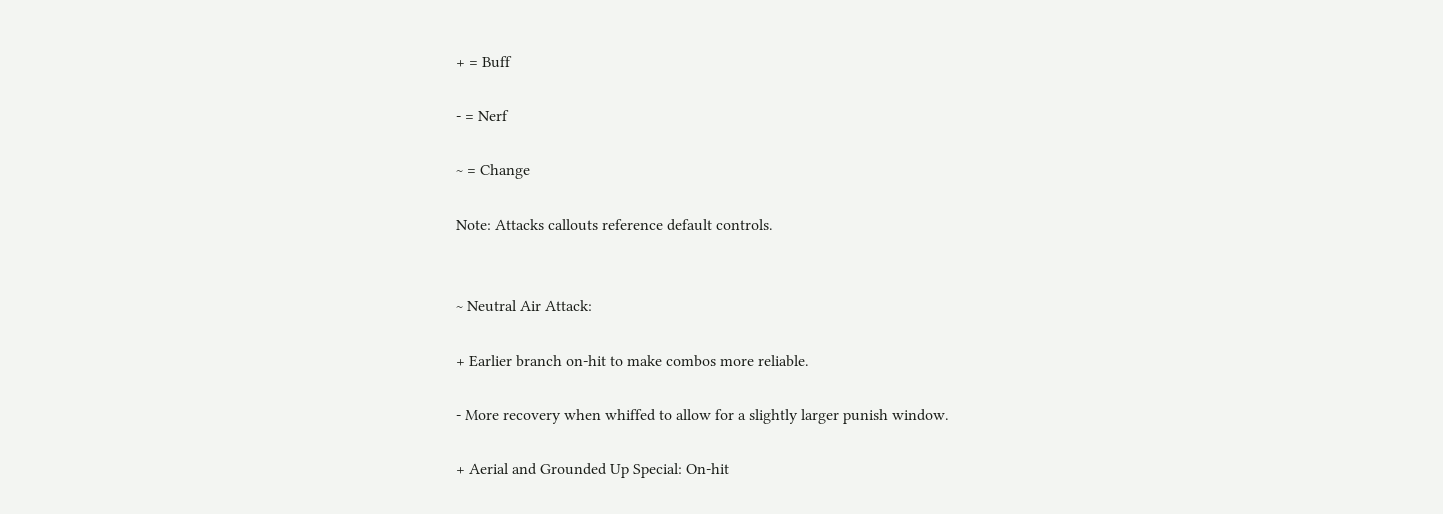+ = Buff

- = Nerf

~ = Change

Note: Attacks callouts reference default controls.


~ Neutral Air Attack:

+ Earlier branch on-hit to make combos more reliable.

- More recovery when whiffed to allow for a slightly larger punish window.

+ Aerial and Grounded Up Special: On-hit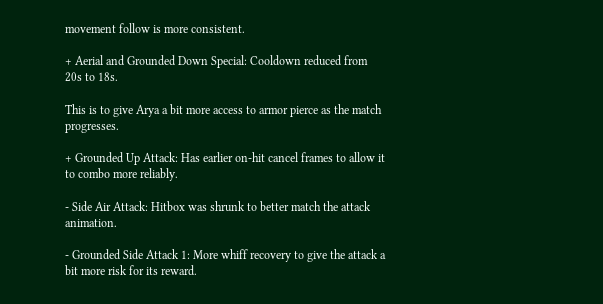movement follow is more consistent.

+ Aerial and Grounded Down Special: Cooldown reduced from 20s to 18s.

This is to give Arya a bit more access to armor pierce as the match progresses.

+ Grounded Up Attack: Has earlier on-hit cancel frames to allow it to combo more reliably.

- Side Air Attack: Hitbox was shrunk to better match the attack animation.

- Grounded Side Attack 1: More whiff recovery to give the attack a bit more risk for its reward.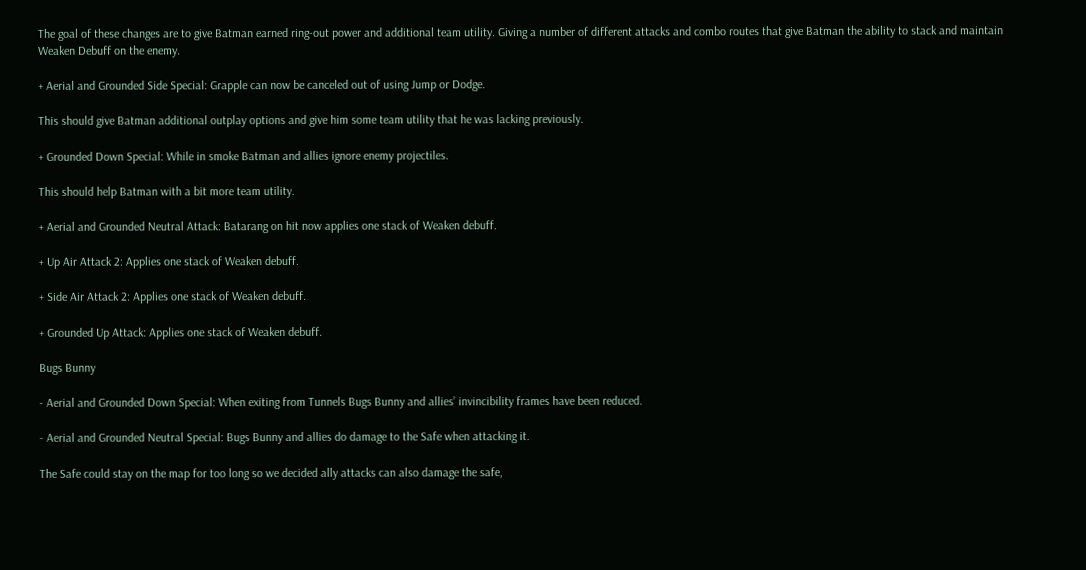The goal of these changes are to give Batman earned ring-out power and additional team utility. Giving a number of different attacks and combo routes that give Batman the ability to stack and maintain Weaken Debuff on the enemy.

+ Aerial and Grounded Side Special: Grapple can now be canceled out of using Jump or Dodge.

This should give Batman additional outplay options and give him some team utility that he was lacking previously.

+ Grounded Down Special: While in smoke Batman and allies ignore enemy projectiles.

This should help Batman with a bit more team utility.

+ Aerial and Grounded Neutral Attack: Batarang on hit now applies one stack of Weaken debuff.

+ Up Air Attack 2: Applies one stack of Weaken debuff.

+ Side Air Attack 2: Applies one stack of Weaken debuff.

+ Grounded Up Attack: Applies one stack of Weaken debuff.

Bugs Bunny

- Aerial and Grounded Down Special: When exiting from Tunnels Bugs Bunny and allies’ invincibility frames have been reduced.

- Aerial and Grounded Neutral Special: Bugs Bunny and allies do damage to the Safe when attacking it.

The Safe could stay on the map for too long so we decided ally attacks can also damage the safe,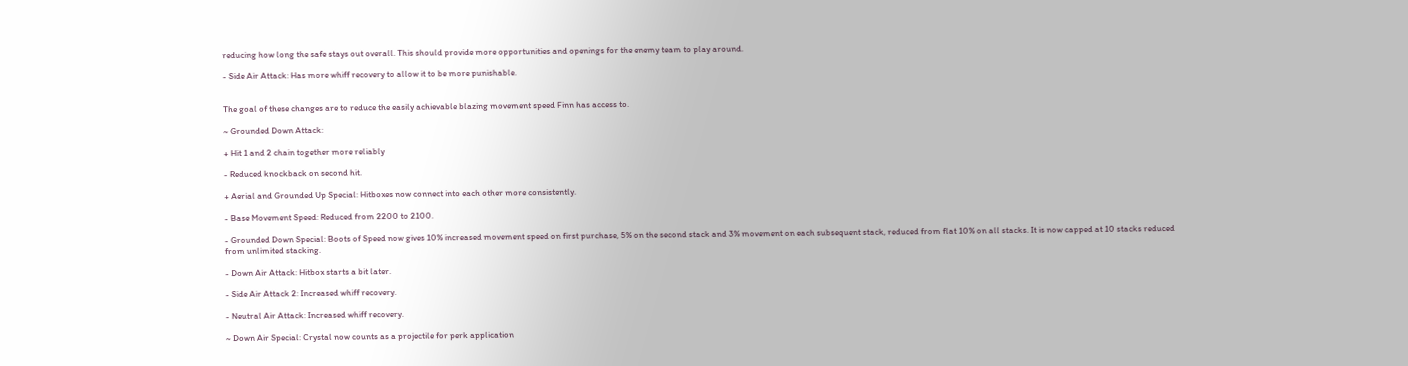reducing how long the safe stays out overall. This should provide more opportunities and openings for the enemy team to play around.

- Side Air Attack: Has more whiff recovery to allow it to be more punishable.


The goal of these changes are to reduce the easily achievable blazing movement speed Finn has access to.

~ Grounded Down Attack:

+ Hit 1 and 2 chain together more reliably

- Reduced knockback on second hit.

+ Aerial and Grounded Up Special: Hitboxes now connect into each other more consistently.

- Base Movement Speed: Reduced from 2200 to 2100.

- Grounded Down Special: Boots of Speed now gives 10% increased movement speed on first purchase, 5% on the second stack and 3% movement on each subsequent stack, reduced from flat 10% on all stacks. It is now capped at 10 stacks reduced from unlimited stacking.

- Down Air Attack: Hitbox starts a bit later.

- Side Air Attack 2: Increased whiff recovery.

- Neutral Air Attack: Increased whiff recovery.

~ Down Air Special: Crystal now counts as a projectile for perk application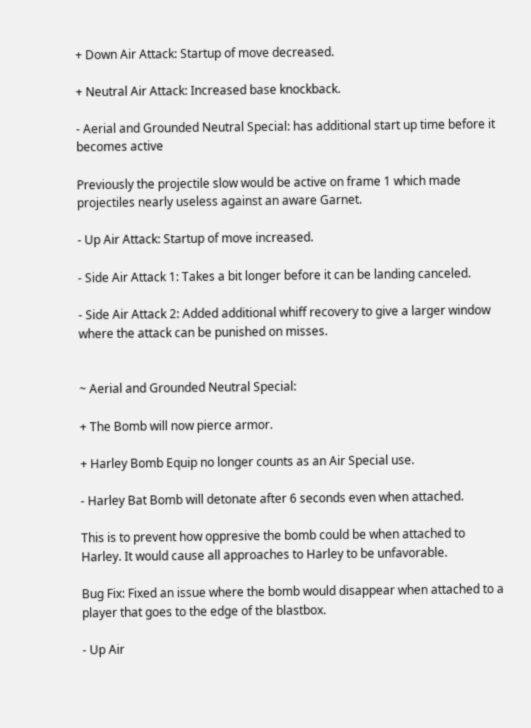+ Down Air Attack: Startup of move decreased.

+ Neutral Air Attack: Increased base knockback.

- Aerial and Grounded Neutral Special: has additional start up time before it becomes active

Previously the projectile slow would be active on frame 1 which made projectiles nearly useless against an aware Garnet.

- Up Air Attack: Startup of move increased.

- Side Air Attack 1: Takes a bit longer before it can be landing canceled.

- Side Air Attack 2: Added additional whiff recovery to give a larger window where the attack can be punished on misses.


~ Aerial and Grounded Neutral Special:

+ The Bomb will now pierce armor.

+ Harley Bomb Equip no longer counts as an Air Special use.

- Harley Bat Bomb will detonate after 6 seconds even when attached.

This is to prevent how oppresive the bomb could be when attached to Harley. It would cause all approaches to Harley to be unfavorable.

Bug Fix: Fixed an issue where the bomb would disappear when attached to a player that goes to the edge of the blastbox.

- Up Air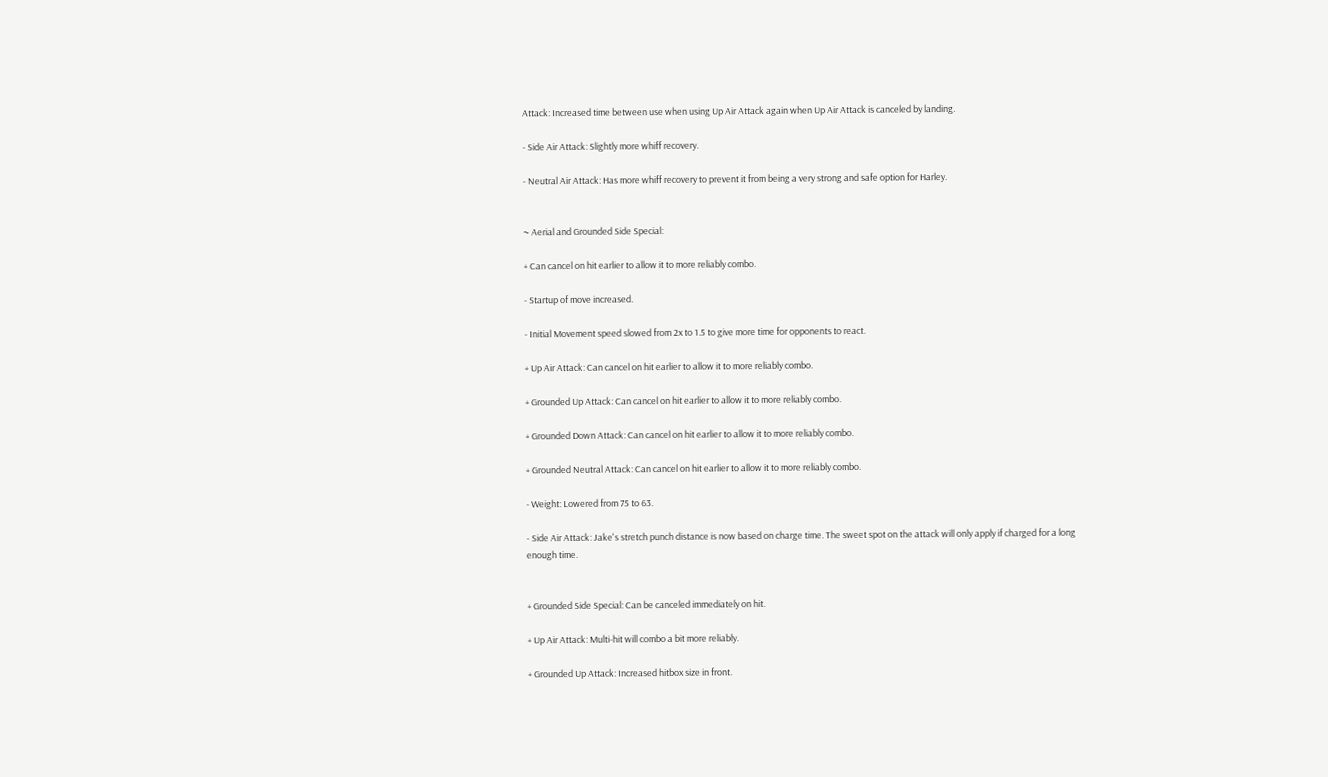Attack: Increased time between use when using Up Air Attack again when Up Air Attack is canceled by landing.

- Side Air Attack: Slightly more whiff recovery.

- Neutral Air Attack: Has more whiff recovery to prevent it from being a very strong and safe option for Harley.


~ Aerial and Grounded Side Special:

+ Can cancel on hit earlier to allow it to more reliably combo.

- Startup of move increased.

- Initial Movement speed slowed from 2x to 1.5 to give more time for opponents to react.

+ Up Air Attack: Can cancel on hit earlier to allow it to more reliably combo.

+ Grounded Up Attack: Can cancel on hit earlier to allow it to more reliably combo.

+ Grounded Down Attack: Can cancel on hit earlier to allow it to more reliably combo.

+ Grounded Neutral Attack: Can cancel on hit earlier to allow it to more reliably combo.

- Weight: Lowered from 75 to 63.

- Side Air Attack: Jake's stretch punch distance is now based on charge time. The sweet spot on the attack will only apply if charged for a long enough time.


+ Grounded Side Special: Can be canceled immediately on hit.

+ Up Air Attack: Multi-hit will combo a bit more reliably.

+ Grounded Up Attack: Increased hitbox size in front.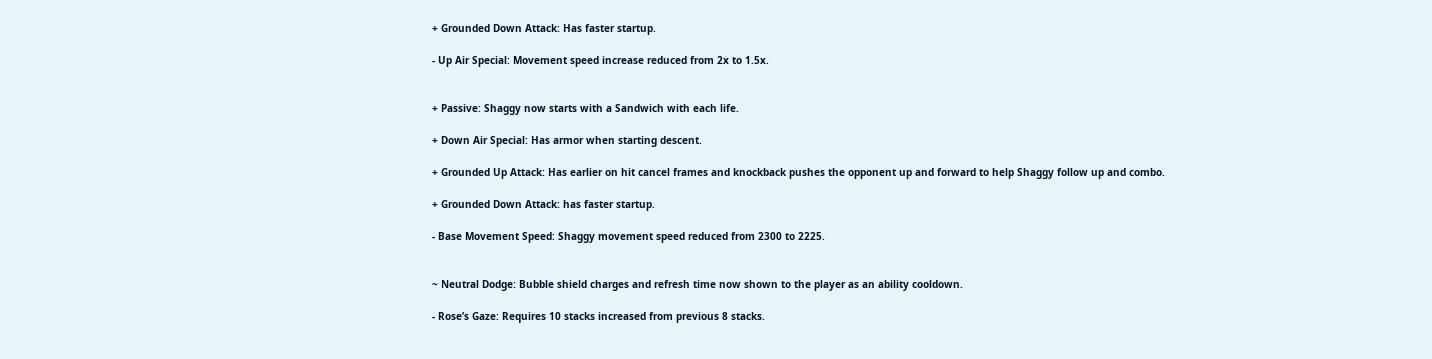+ Grounded Down Attack: Has faster startup.

- Up Air Special: Movement speed increase reduced from 2x to 1.5x.


+ Passive: Shaggy now starts with a Sandwich with each life.

+ Down Air Special: Has armor when starting descent.

+ Grounded Up Attack: Has earlier on hit cancel frames and knockback pushes the opponent up and forward to help Shaggy follow up and combo.

+ Grounded Down Attack: has faster startup.

- Base Movement Speed: Shaggy movement speed reduced from 2300 to 2225.


~ Neutral Dodge: Bubble shield charges and refresh time now shown to the player as an ability cooldown.

- Rose’s Gaze: Requires 10 stacks increased from previous 8 stacks.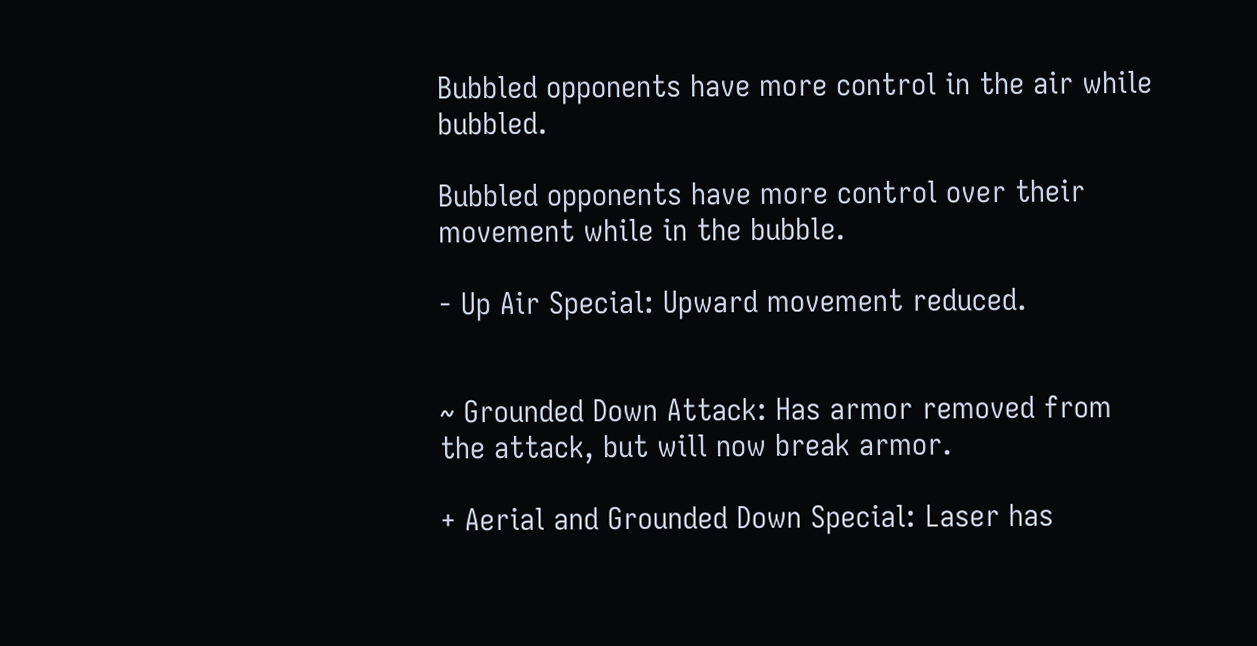Bubbled opponents have more control in the air while bubbled.

Bubbled opponents have more control over their movement while in the bubble.

- Up Air Special: Upward movement reduced.


~ Grounded Down Attack: Has armor removed from the attack, but will now break armor.

+ Aerial and Grounded Down Special: Laser has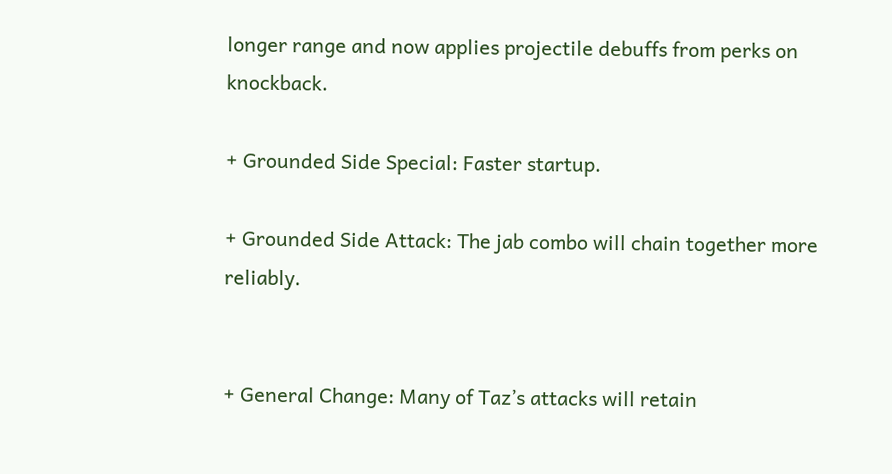longer range and now applies projectile debuffs from perks on knockback.

+ Grounded Side Special: Faster startup.

+ Grounded Side Attack: The jab combo will chain together more reliably.


+ General Change: Many of Taz’s attacks will retain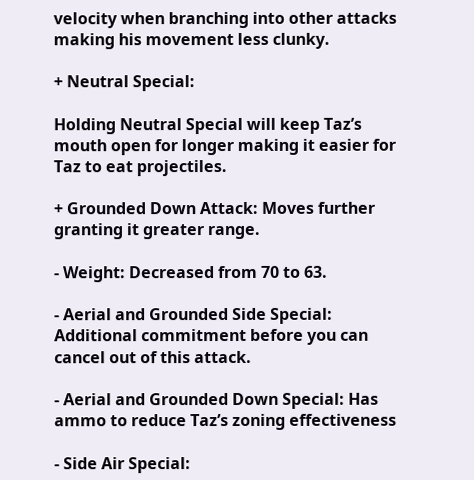velocity when branching into other attacks making his movement less clunky.

+ Neutral Special:

Holding Neutral Special will keep Taz’s mouth open for longer making it easier for Taz to eat projectiles.

+ Grounded Down Attack: Moves further granting it greater range.

- Weight: Decreased from 70 to 63.

- Aerial and Grounded Side Special: Additional commitment before you can cancel out of this attack.

- Aerial and Grounded Down Special: Has ammo to reduce Taz’s zoning effectiveness

- Side Air Special: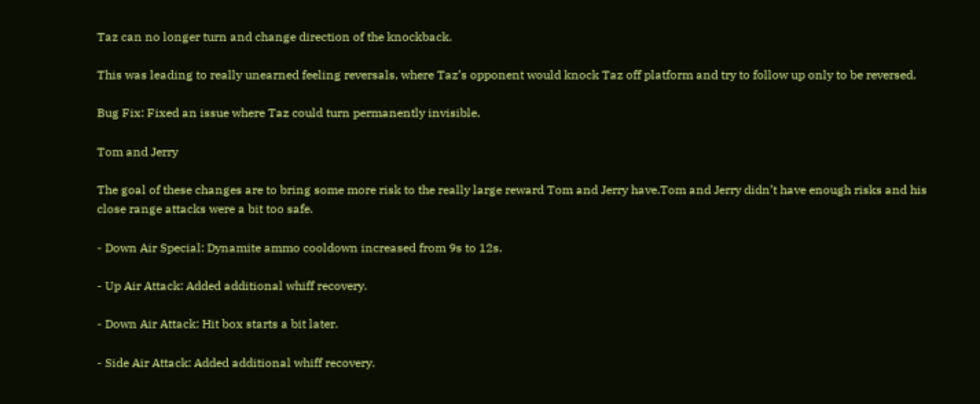Taz can no longer turn and change direction of the knockback.

This was leading to really unearned feeling reversals, where Taz’s opponent would knock Taz off platform and try to follow up only to be reversed.

Bug Fix: Fixed an issue where Taz could turn permanently invisible.

Tom and Jerry

The goal of these changes are to bring some more risk to the really large reward Tom and Jerry have.Tom and Jerry didn’t have enough risks and his close range attacks were a bit too safe.

- Down Air Special: Dynamite ammo cooldown increased from 9s to 12s.

- Up Air Attack: Added additional whiff recovery.

- Down Air Attack: Hit box starts a bit later.

- Side Air Attack: Added additional whiff recovery.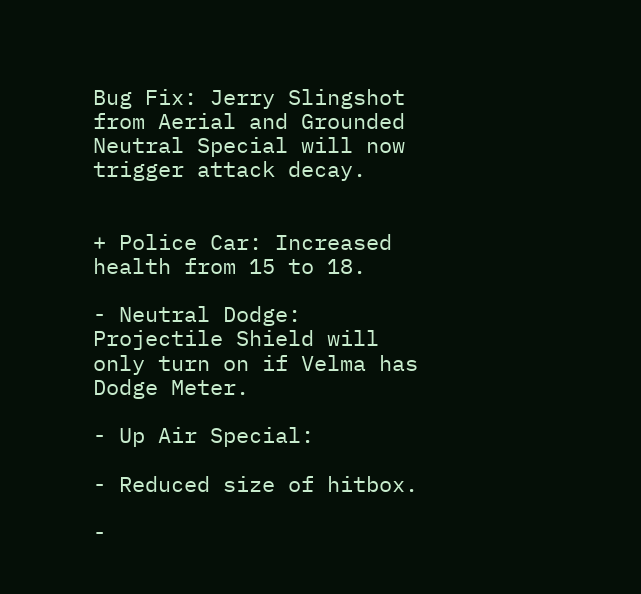Bug Fix: Jerry Slingshot from Aerial and Grounded Neutral Special will now trigger attack decay.


+ Police Car: Increased health from 15 to 18.

- Neutral Dodge: Projectile Shield will only turn on if Velma has Dodge Meter.

- Up Air Special:

- Reduced size of hitbox.

-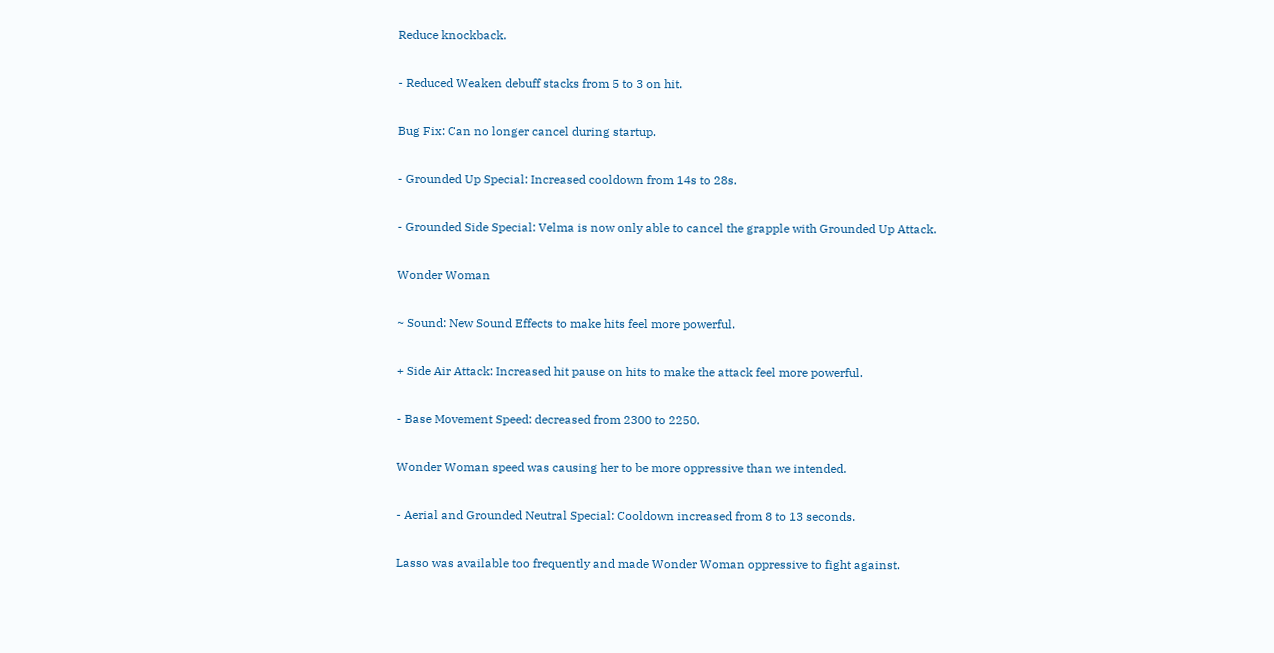Reduce knockback.

- Reduced Weaken debuff stacks from 5 to 3 on hit.

Bug Fix: Can no longer cancel during startup.

- Grounded Up Special: Increased cooldown from 14s to 28s.

- Grounded Side Special: Velma is now only able to cancel the grapple with Grounded Up Attack.

Wonder Woman

~ Sound: New Sound Effects to make hits feel more powerful.

+ Side Air Attack: Increased hit pause on hits to make the attack feel more powerful.

- Base Movement Speed: decreased from 2300 to 2250.

Wonder Woman speed was causing her to be more oppressive than we intended.

- Aerial and Grounded Neutral Special: Cooldown increased from 8 to 13 seconds.

Lasso was available too frequently and made Wonder Woman oppressive to fight against.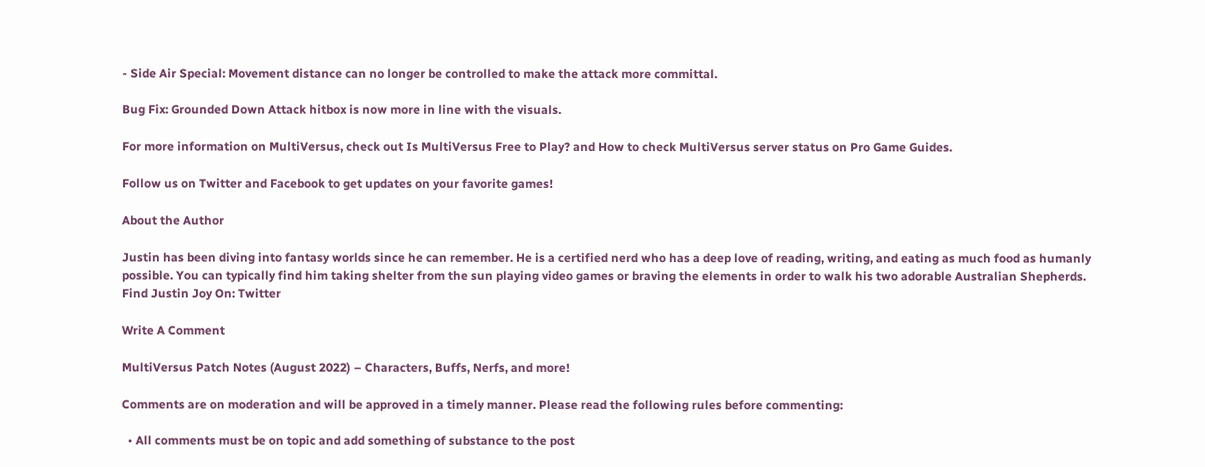- Side Air Special: Movement distance can no longer be controlled to make the attack more committal.

Bug Fix: Grounded Down Attack hitbox is now more in line with the visuals.

For more information on MultiVersus, check out Is MultiVersus Free to Play? and How to check MultiVersus server status on Pro Game Guides.

Follow us on Twitter and Facebook to get updates on your favorite games!

About the Author

Justin has been diving into fantasy worlds since he can remember. He is a certified nerd who has a deep love of reading, writing, and eating as much food as humanly possible. You can typically find him taking shelter from the sun playing video games or braving the elements in order to walk his two adorable Australian Shepherds.
Find Justin Joy On: Twitter

Write A Comment

MultiVersus Patch Notes (August 2022) – Characters, Buffs, Nerfs, and more!

Comments are on moderation and will be approved in a timely manner. Please read the following rules before commenting:

  • All comments must be on topic and add something of substance to the post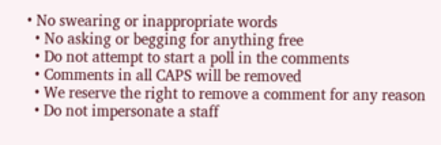• No swearing or inappropriate words
  • No asking or begging for anything free
  • Do not attempt to start a poll in the comments
  • Comments in all CAPS will be removed
  • We reserve the right to remove a comment for any reason
  • Do not impersonate a staff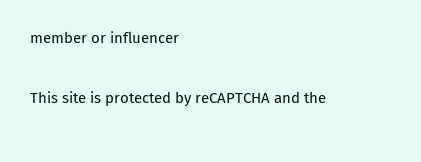member or influencer

This site is protected by reCAPTCHA and the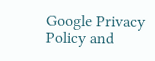Google Privacy Policy and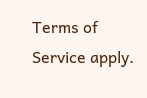Terms of Service apply.